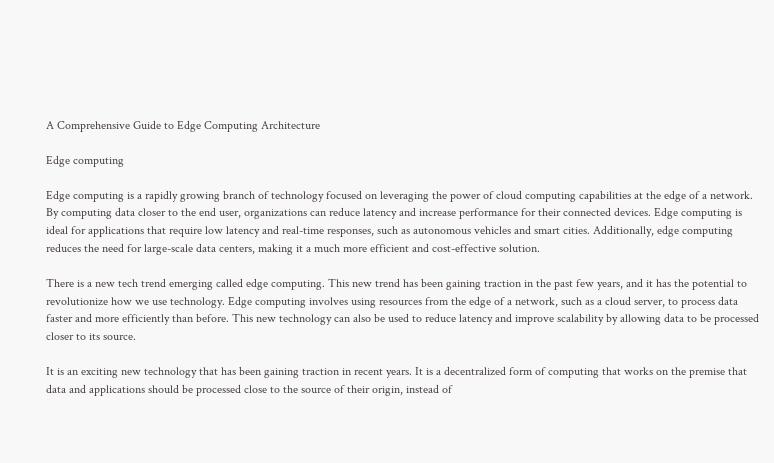A Comprehensive Guide to Edge Computing Architecture

Edge computing

Edge computing is a rapidly growing branch of technology focused on leveraging the power of cloud computing capabilities at the edge of a network. By computing data closer to the end user, organizations can reduce latency and increase performance for their connected devices. Edge computing is ideal for applications that require low latency and real-time responses, such as autonomous vehicles and smart cities. Additionally, edge computing reduces the need for large-scale data centers, making it a much more efficient and cost-effective solution.

There is a new tech trend emerging called edge computing. This new trend has been gaining traction in the past few years, and it has the potential to revolutionize how we use technology. Edge computing involves using resources from the edge of a network, such as a cloud server, to process data faster and more efficiently than before. This new technology can also be used to reduce latency and improve scalability by allowing data to be processed closer to its source.

It is an exciting new technology that has been gaining traction in recent years. It is a decentralized form of computing that works on the premise that data and applications should be processed close to the source of their origin, instead of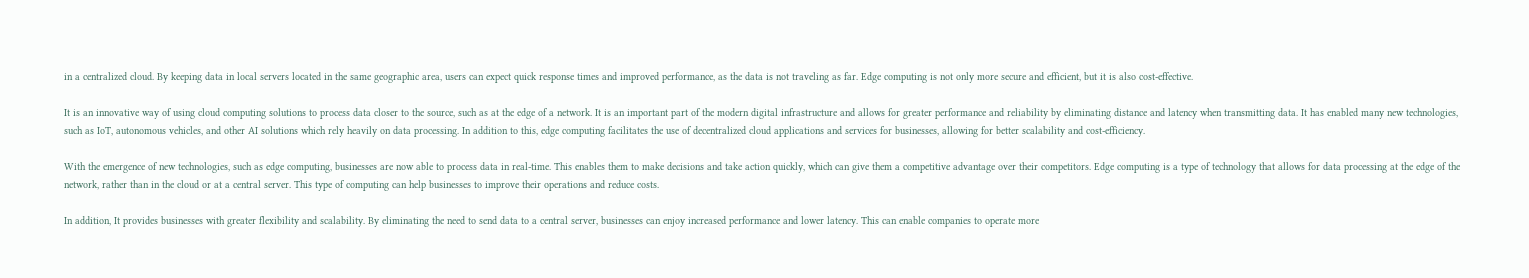in a centralized cloud. By keeping data in local servers located in the same geographic area, users can expect quick response times and improved performance, as the data is not traveling as far. Edge computing is not only more secure and efficient, but it is also cost-effective.

It is an innovative way of using cloud computing solutions to process data closer to the source, such as at the edge of a network. It is an important part of the modern digital infrastructure and allows for greater performance and reliability by eliminating distance and latency when transmitting data. It has enabled many new technologies, such as IoT, autonomous vehicles, and other AI solutions which rely heavily on data processing. In addition to this, edge computing facilitates the use of decentralized cloud applications and services for businesses, allowing for better scalability and cost-efficiency.

With the emergence of new technologies, such as edge computing, businesses are now able to process data in real-time. This enables them to make decisions and take action quickly, which can give them a competitive advantage over their competitors. Edge computing is a type of technology that allows for data processing at the edge of the network, rather than in the cloud or at a central server. This type of computing can help businesses to improve their operations and reduce costs.

In addition, It provides businesses with greater flexibility and scalability. By eliminating the need to send data to a central server, businesses can enjoy increased performance and lower latency. This can enable companies to operate more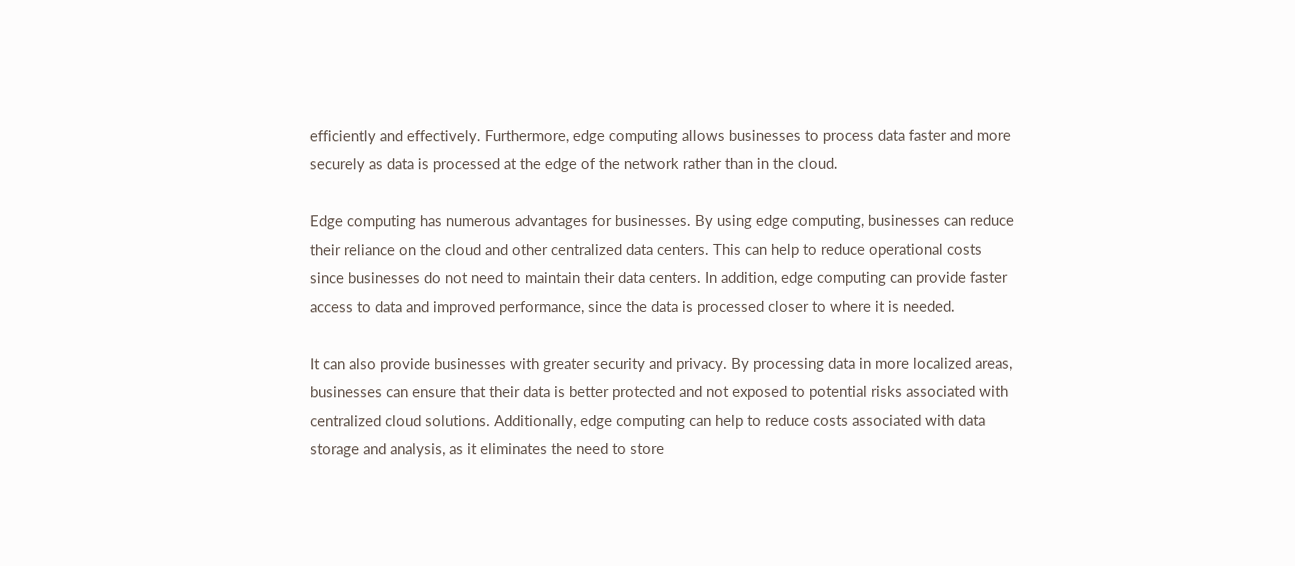efficiently and effectively. Furthermore, edge computing allows businesses to process data faster and more securely as data is processed at the edge of the network rather than in the cloud.

Edge computing has numerous advantages for businesses. By using edge computing, businesses can reduce their reliance on the cloud and other centralized data centers. This can help to reduce operational costs since businesses do not need to maintain their data centers. In addition, edge computing can provide faster access to data and improved performance, since the data is processed closer to where it is needed.

It can also provide businesses with greater security and privacy. By processing data in more localized areas, businesses can ensure that their data is better protected and not exposed to potential risks associated with centralized cloud solutions. Additionally, edge computing can help to reduce costs associated with data storage and analysis, as it eliminates the need to store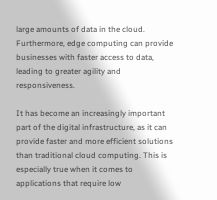large amounts of data in the cloud. Furthermore, edge computing can provide businesses with faster access to data, leading to greater agility and responsiveness.

It has become an increasingly important part of the digital infrastructure, as it can provide faster and more efficient solutions than traditional cloud computing. This is especially true when it comes to applications that require low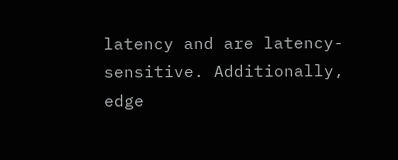latency and are latency-sensitive. Additionally, edge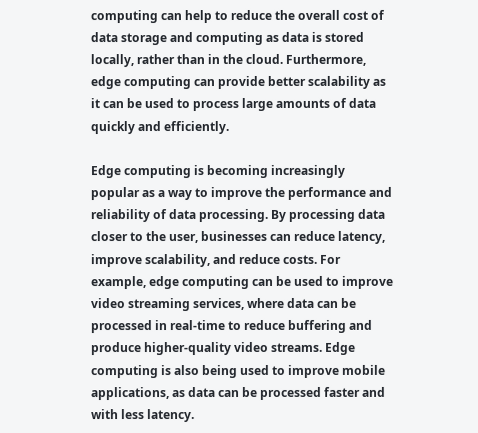computing can help to reduce the overall cost of data storage and computing as data is stored locally, rather than in the cloud. Furthermore, edge computing can provide better scalability as it can be used to process large amounts of data quickly and efficiently.

Edge computing is becoming increasingly popular as a way to improve the performance and reliability of data processing. By processing data closer to the user, businesses can reduce latency, improve scalability, and reduce costs. For example, edge computing can be used to improve video streaming services, where data can be processed in real-time to reduce buffering and produce higher-quality video streams. Edge computing is also being used to improve mobile applications, as data can be processed faster and with less latency.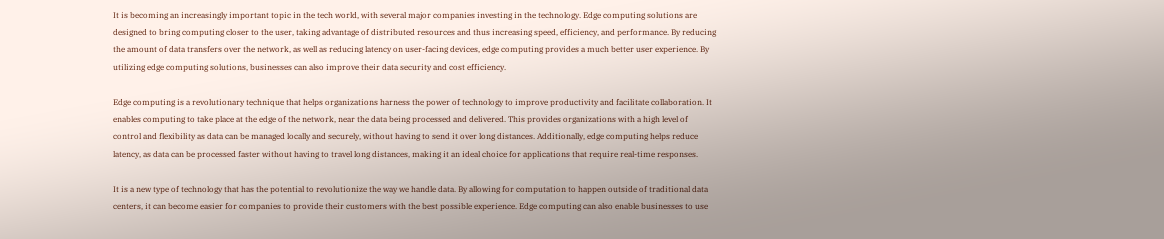It is becoming an increasingly important topic in the tech world, with several major companies investing in the technology. Edge computing solutions are designed to bring computing closer to the user, taking advantage of distributed resources and thus increasing speed, efficiency, and performance. By reducing the amount of data transfers over the network, as well as reducing latency on user-facing devices, edge computing provides a much better user experience. By utilizing edge computing solutions, businesses can also improve their data security and cost efficiency.

Edge computing is a revolutionary technique that helps organizations harness the power of technology to improve productivity and facilitate collaboration. It enables computing to take place at the edge of the network, near the data being processed and delivered. This provides organizations with a high level of control and flexibility as data can be managed locally and securely, without having to send it over long distances. Additionally, edge computing helps reduce latency, as data can be processed faster without having to travel long distances, making it an ideal choice for applications that require real-time responses.

It is a new type of technology that has the potential to revolutionize the way we handle data. By allowing for computation to happen outside of traditional data centers, it can become easier for companies to provide their customers with the best possible experience. Edge computing can also enable businesses to use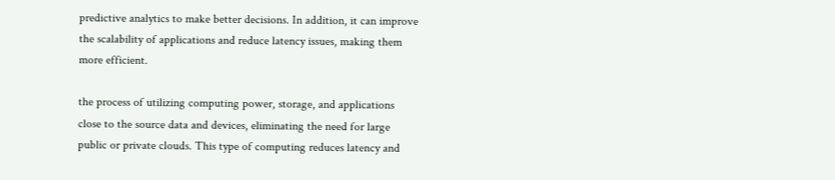predictive analytics to make better decisions. In addition, it can improve the scalability of applications and reduce latency issues, making them more efficient.

the process of utilizing computing power, storage, and applications close to the source data and devices, eliminating the need for large public or private clouds. This type of computing reduces latency and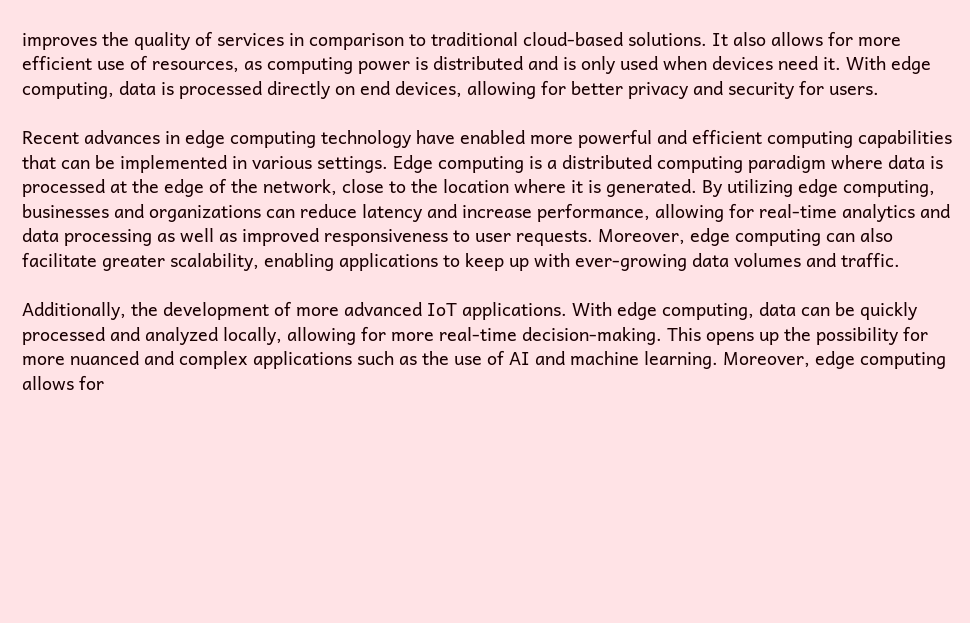improves the quality of services in comparison to traditional cloud-based solutions. It also allows for more efficient use of resources, as computing power is distributed and is only used when devices need it. With edge computing, data is processed directly on end devices, allowing for better privacy and security for users.

Recent advances in edge computing technology have enabled more powerful and efficient computing capabilities that can be implemented in various settings. Edge computing is a distributed computing paradigm where data is processed at the edge of the network, close to the location where it is generated. By utilizing edge computing, businesses and organizations can reduce latency and increase performance, allowing for real-time analytics and data processing as well as improved responsiveness to user requests. Moreover, edge computing can also facilitate greater scalability, enabling applications to keep up with ever-growing data volumes and traffic.

Additionally, the development of more advanced IoT applications. With edge computing, data can be quickly processed and analyzed locally, allowing for more real-time decision-making. This opens up the possibility for more nuanced and complex applications such as the use of AI and machine learning. Moreover, edge computing allows for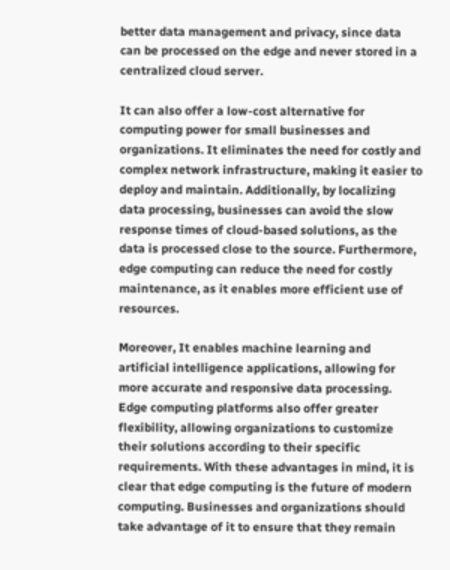better data management and privacy, since data can be processed on the edge and never stored in a centralized cloud server.

It can also offer a low-cost alternative for computing power for small businesses and organizations. It eliminates the need for costly and complex network infrastructure, making it easier to deploy and maintain. Additionally, by localizing data processing, businesses can avoid the slow response times of cloud-based solutions, as the data is processed close to the source. Furthermore, edge computing can reduce the need for costly maintenance, as it enables more efficient use of resources.

Moreover, It enables machine learning and artificial intelligence applications, allowing for more accurate and responsive data processing. Edge computing platforms also offer greater flexibility, allowing organizations to customize their solutions according to their specific requirements. With these advantages in mind, it is clear that edge computing is the future of modern computing. Businesses and organizations should take advantage of it to ensure that they remain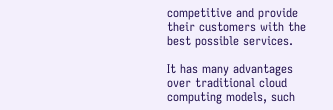competitive and provide their customers with the best possible services.

It has many advantages over traditional cloud computing models, such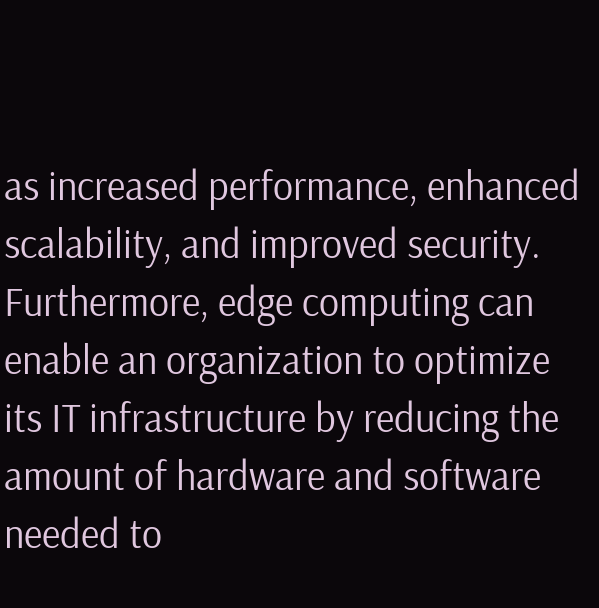as increased performance, enhanced scalability, and improved security. Furthermore, edge computing can enable an organization to optimize its IT infrastructure by reducing the amount of hardware and software needed to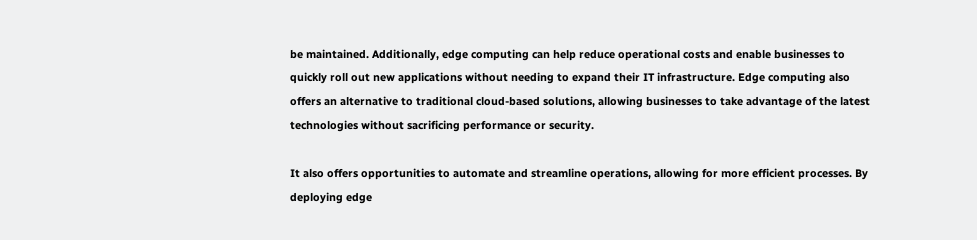be maintained. Additionally, edge computing can help reduce operational costs and enable businesses to quickly roll out new applications without needing to expand their IT infrastructure. Edge computing also offers an alternative to traditional cloud-based solutions, allowing businesses to take advantage of the latest technologies without sacrificing performance or security.

It also offers opportunities to automate and streamline operations, allowing for more efficient processes. By deploying edge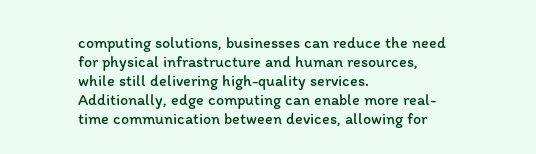computing solutions, businesses can reduce the need for physical infrastructure and human resources, while still delivering high-quality services. Additionally, edge computing can enable more real-time communication between devices, allowing for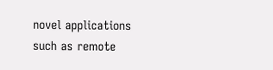novel applications such as remote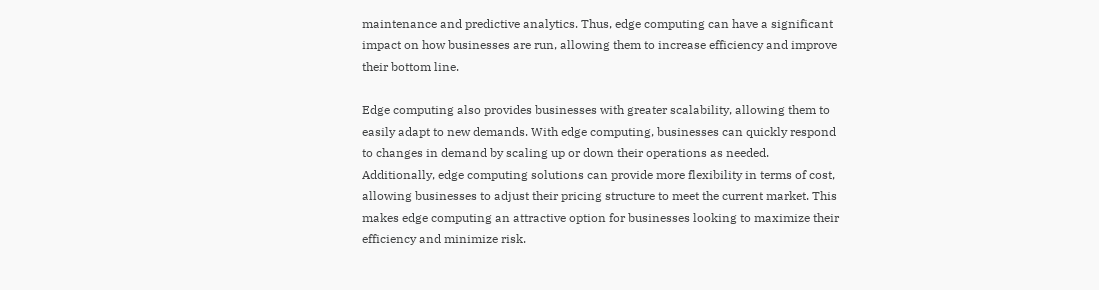maintenance and predictive analytics. Thus, edge computing can have a significant impact on how businesses are run, allowing them to increase efficiency and improve their bottom line.

Edge computing also provides businesses with greater scalability, allowing them to easily adapt to new demands. With edge computing, businesses can quickly respond to changes in demand by scaling up or down their operations as needed. Additionally, edge computing solutions can provide more flexibility in terms of cost, allowing businesses to adjust their pricing structure to meet the current market. This makes edge computing an attractive option for businesses looking to maximize their efficiency and minimize risk.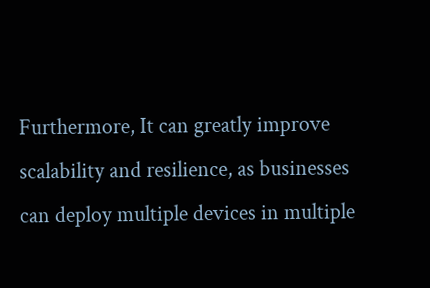Furthermore, It can greatly improve scalability and resilience, as businesses can deploy multiple devices in multiple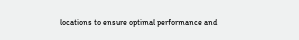locations to ensure optimal performance and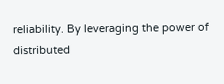reliability. By leveraging the power of distributed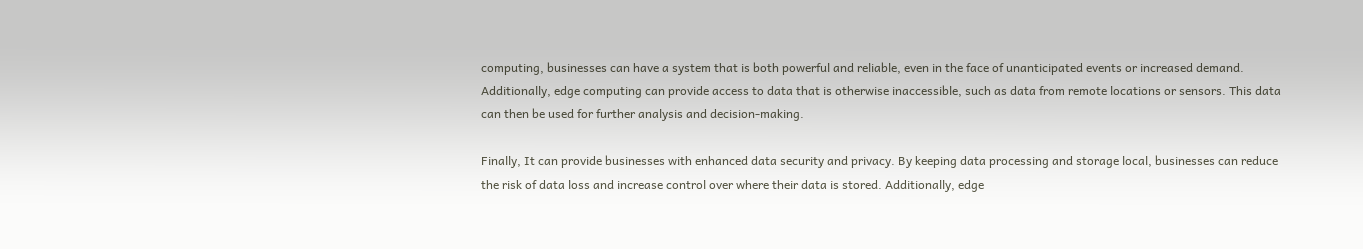computing, businesses can have a system that is both powerful and reliable, even in the face of unanticipated events or increased demand. Additionally, edge computing can provide access to data that is otherwise inaccessible, such as data from remote locations or sensors. This data can then be used for further analysis and decision-making.

Finally, It can provide businesses with enhanced data security and privacy. By keeping data processing and storage local, businesses can reduce the risk of data loss and increase control over where their data is stored. Additionally, edge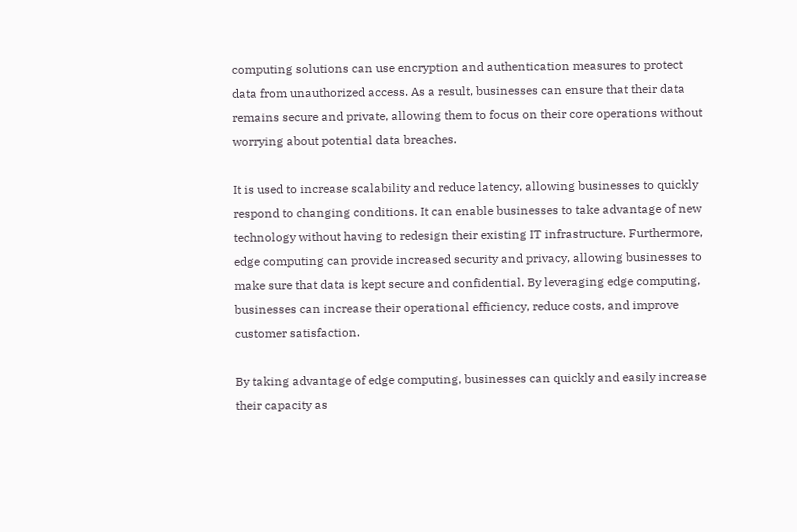computing solutions can use encryption and authentication measures to protect data from unauthorized access. As a result, businesses can ensure that their data remains secure and private, allowing them to focus on their core operations without worrying about potential data breaches.

It is used to increase scalability and reduce latency, allowing businesses to quickly respond to changing conditions. It can enable businesses to take advantage of new technology without having to redesign their existing IT infrastructure. Furthermore, edge computing can provide increased security and privacy, allowing businesses to make sure that data is kept secure and confidential. By leveraging edge computing, businesses can increase their operational efficiency, reduce costs, and improve customer satisfaction.

By taking advantage of edge computing, businesses can quickly and easily increase their capacity as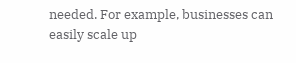needed. For example, businesses can easily scale up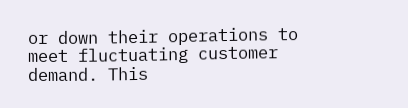or down their operations to meet fluctuating customer demand. This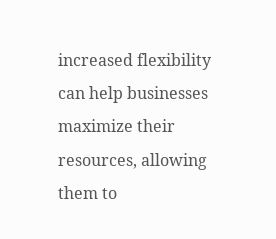increased flexibility can help businesses maximize their resources, allowing them to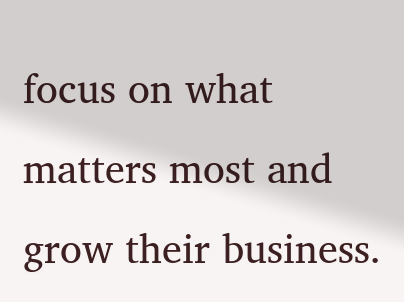focus on what matters most and grow their business.